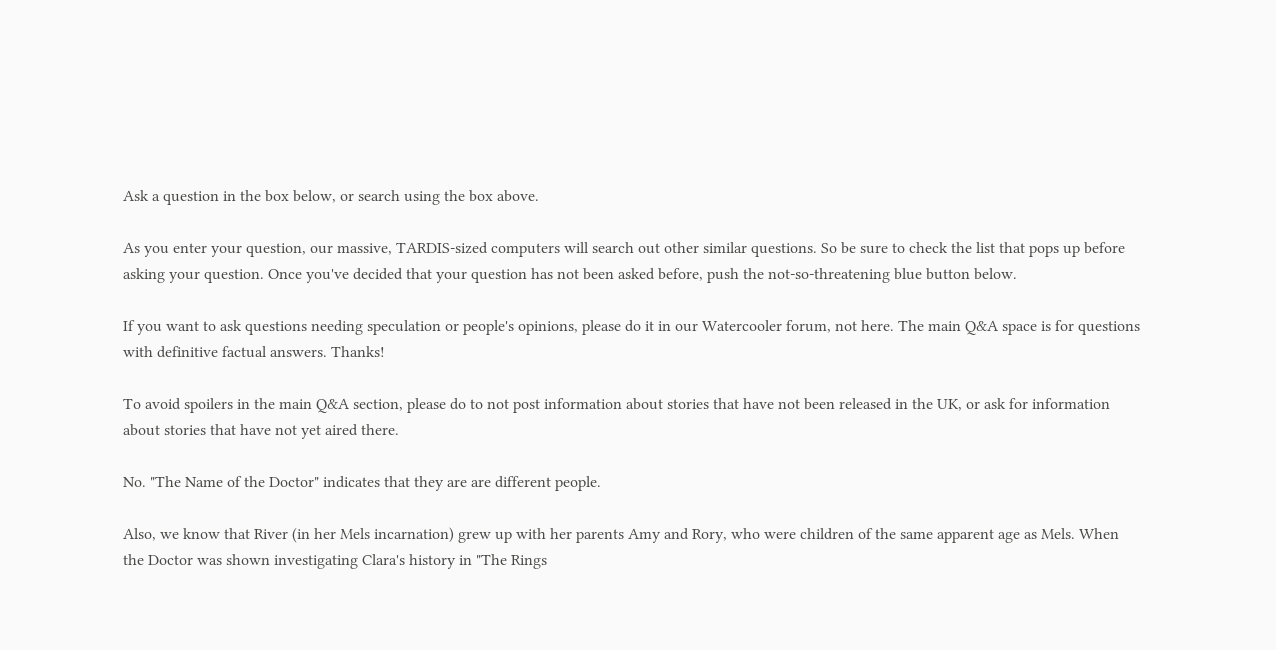Ask a question in the box below, or search using the box above.

As you enter your question, our massive, TARDIS-sized computers will search out other similar questions. So be sure to check the list that pops up before asking your question. Once you've decided that your question has not been asked before, push the not-so-threatening blue button below.

If you want to ask questions needing speculation or people's opinions, please do it in our Watercooler forum, not here. The main Q&A space is for questions with definitive factual answers. Thanks!

To avoid spoilers in the main Q&A section, please do to not post information about stories that have not been released in the UK, or ask for information about stories that have not yet aired there.

No. "The Name of the Doctor" indicates that they are are different people.

Also, we know that River (in her Mels incarnation) grew up with her parents Amy and Rory, who were children of the same apparent age as Mels. When the Doctor was shown investigating Clara's history in "The Rings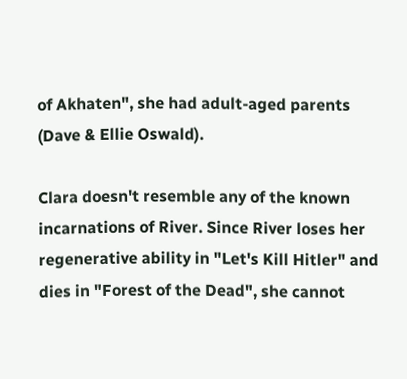of Akhaten", she had adult-aged parents (Dave & Ellie Oswald).

Clara doesn't resemble any of the known incarnations of River. Since River loses her regenerative ability in "Let's Kill Hitler" and dies in "Forest of the Dead", she cannot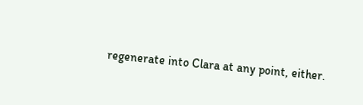regenerate into Clara at any point, either.